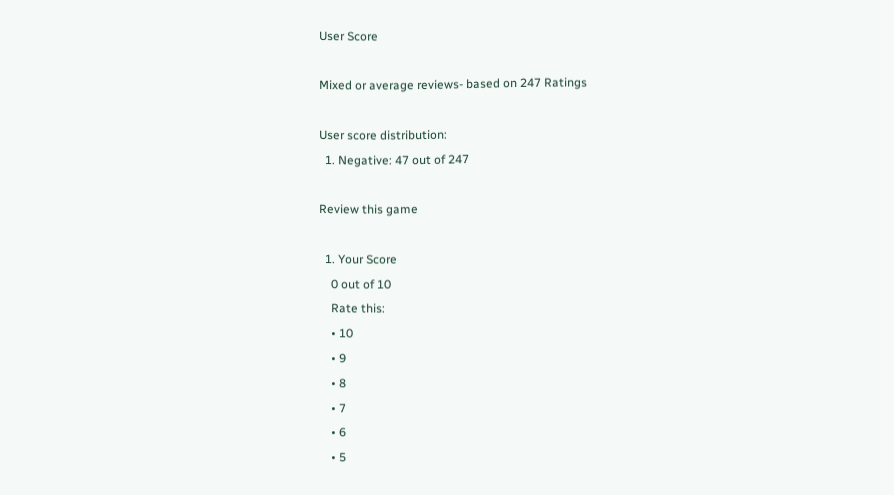User Score

Mixed or average reviews- based on 247 Ratings

User score distribution:
  1. Negative: 47 out of 247

Review this game

  1. Your Score
    0 out of 10
    Rate this:
    • 10
    • 9
    • 8
    • 7
    • 6
    • 5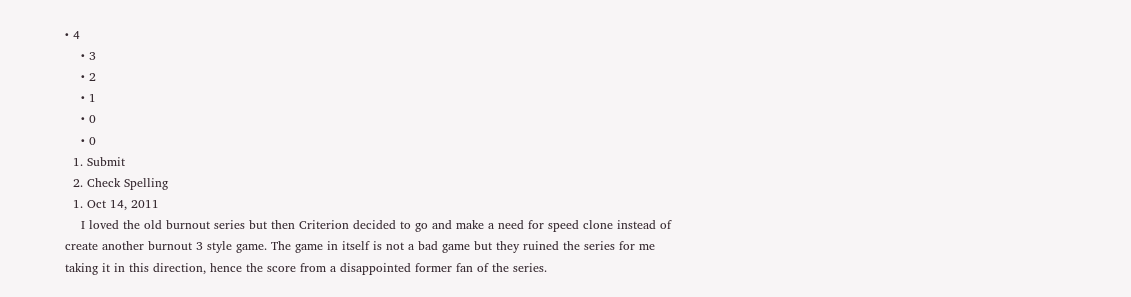• 4
    • 3
    • 2
    • 1
    • 0
    • 0
  1. Submit
  2. Check Spelling
  1. Oct 14, 2011
    I loved the old burnout series but then Criterion decided to go and make a need for speed clone instead of create another burnout 3 style game. The game in itself is not a bad game but they ruined the series for me taking it in this direction, hence the score from a disappointed former fan of the series.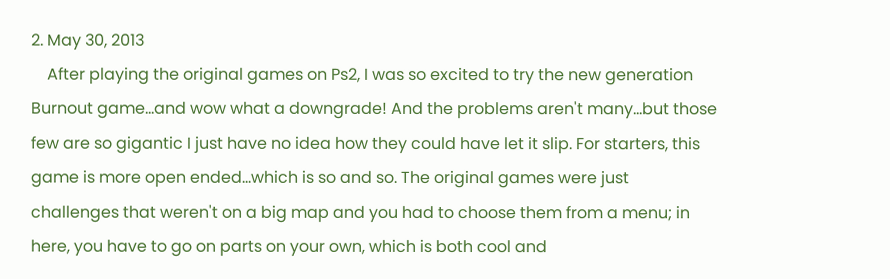2. May 30, 2013
    After playing the original games on Ps2, I was so excited to try the new generation Burnout game...and wow what a downgrade! And the problems aren't many...but those few are so gigantic I just have no idea how they could have let it slip. For starters, this game is more open ended...which is so and so. The original games were just challenges that weren't on a big map and you had to choose them from a menu; in here, you have to go on parts on your own, which is both cool and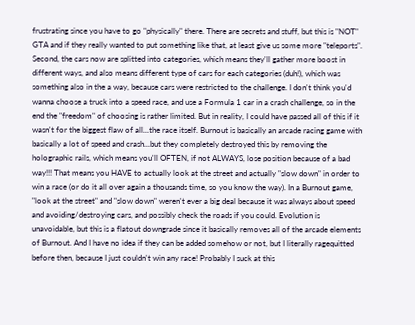frustrating since you have to go "physically" there. There are secrets and stuff, but this is "NOT" GTA and if they really wanted to put something like that, at least give us some more "teleports". Second, the cars now are splitted into categories, which means they'll gather more boost in different ways, and also means different type of cars for each categories (duh!), which was something also in the a way, because cars were restricted to the challenge. I don't think you'd wanna choose a truck into a speed race, and use a Formula 1 car in a crash challenge, so in the end the "freedom" of choosing is rather limited. But in reality, I could have passed all of this if it wasn't for the biggest flaw of all...the race itself. Burnout is basically an arcade racing game with basically a lot of speed and crash...but they completely destroyed this by removing the holographic rails, which means you'll OFTEN, if not ALWAYS, lose position because of a bad way!!! That means you HAVE to actually look at the street and actually "slow down" in order to win a race (or do it all over again a thousands time, so you know the way). In a Burnout game, "look at the street" and "slow down" weren't ever a big deal because it was always about speed and avoiding/destroying cars, and possibly check the roads if you could. Evolution is unavoidable, but this is a flatout downgrade since it basically removes all of the arcade elements of Burnout. And I have no idea if they can be added somehow or not, but I literally ragequitted before then, because I just couldn't win any race! Probably I suck at this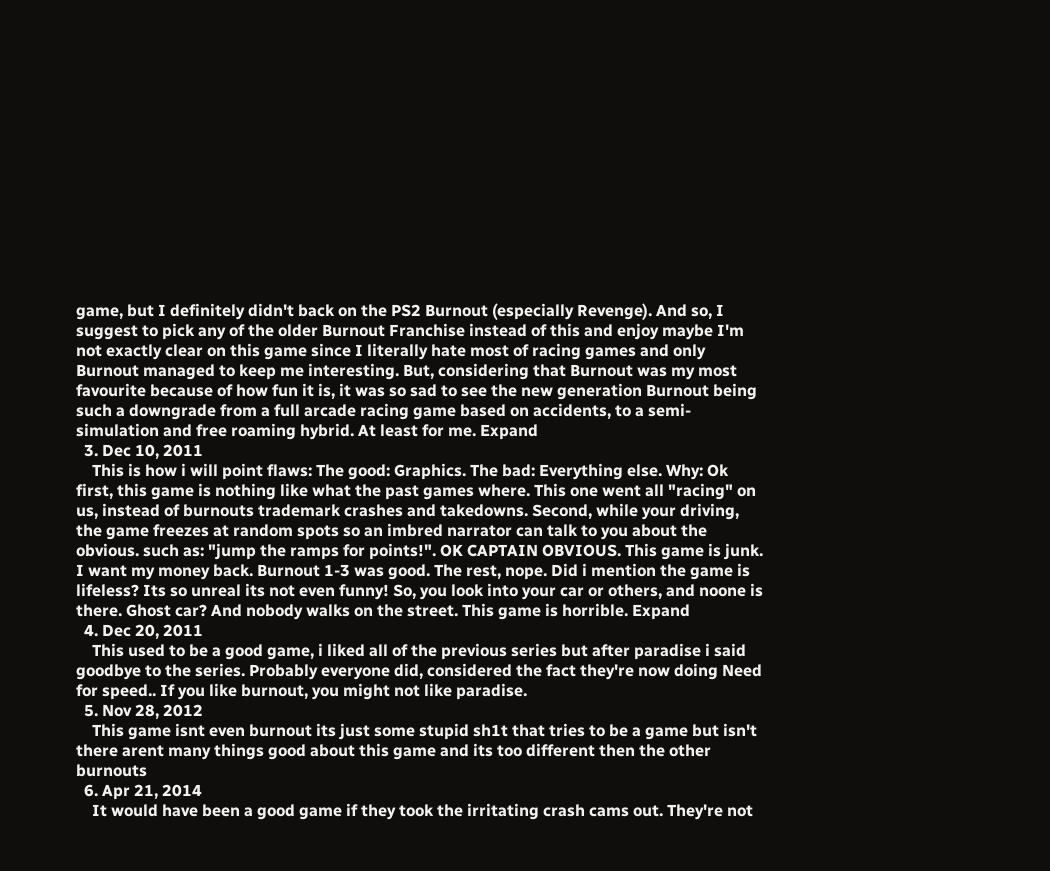game, but I definitely didn't back on the PS2 Burnout (especially Revenge). And so, I suggest to pick any of the older Burnout Franchise instead of this and enjoy maybe I'm not exactly clear on this game since I literally hate most of racing games and only Burnout managed to keep me interesting. But, considering that Burnout was my most favourite because of how fun it is, it was so sad to see the new generation Burnout being such a downgrade from a full arcade racing game based on accidents, to a semi-simulation and free roaming hybrid. At least for me. Expand
  3. Dec 10, 2011
    This is how i will point flaws: The good: Graphics. The bad: Everything else. Why: Ok first, this game is nothing like what the past games where. This one went all "racing" on us, instead of burnouts trademark crashes and takedowns. Second, while your driving, the game freezes at random spots so an imbred narrator can talk to you about the obvious. such as: "jump the ramps for points!". OK CAPTAIN OBVIOUS. This game is junk. I want my money back. Burnout 1-3 was good. The rest, nope. Did i mention the game is lifeless? Its so unreal its not even funny! So, you look into your car or others, and noone is there. Ghost car? And nobody walks on the street. This game is horrible. Expand
  4. Dec 20, 2011
    This used to be a good game, i liked all of the previous series but after paradise i said goodbye to the series. Probably everyone did, considered the fact they're now doing Need for speed.. If you like burnout, you might not like paradise.
  5. Nov 28, 2012
    This game isnt even burnout its just some stupid sh1t that tries to be a game but isn't there arent many things good about this game and its too different then the other burnouts
  6. Apr 21, 2014
    It would have been a good game if they took the irritating crash cams out. They're not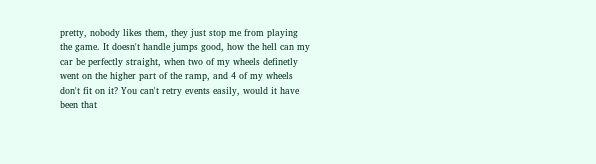pretty, nobody likes them, they just stop me from playing the game. It doesn't handle jumps good, how the hell can my car be perfectly straight, when two of my wheels definetly went on the higher part of the ramp, and 4 of my wheels don't fit on it? You can't retry events easily, would it have been that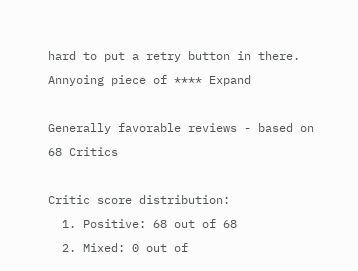hard to put a retry button in there. Annyoing piece of **** Expand

Generally favorable reviews - based on 68 Critics

Critic score distribution:
  1. Positive: 68 out of 68
  2. Mixed: 0 out of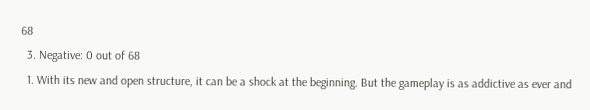68
  3. Negative: 0 out of 68
  1. With its new and open structure, it can be a shock at the beginning. But the gameplay is as addictive as ever and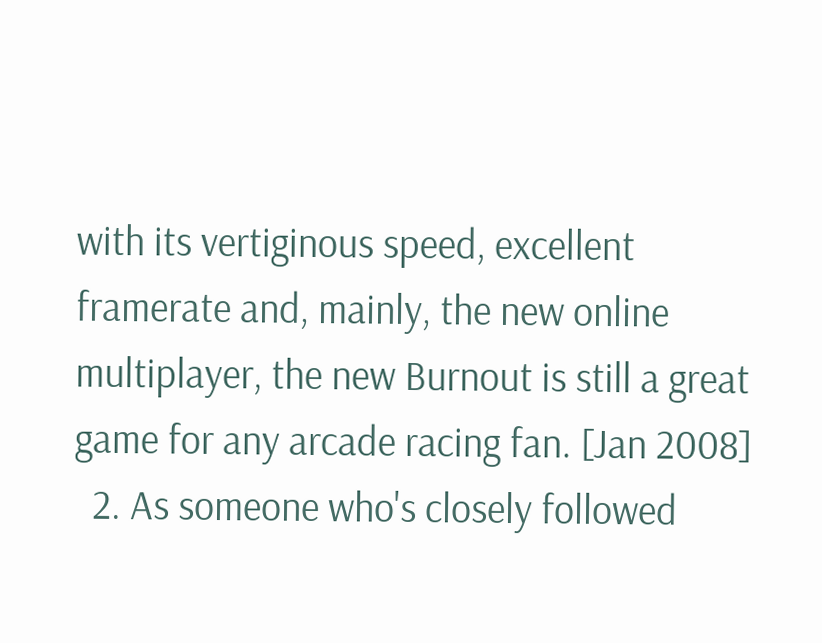with its vertiginous speed, excellent framerate and, mainly, the new online multiplayer, the new Burnout is still a great game for any arcade racing fan. [Jan 2008]
  2. As someone who's closely followed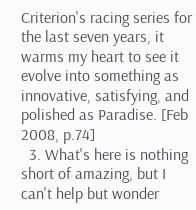Criterion's racing series for the last seven years, it warms my heart to see it evolve into something as innovative, satisfying, and polished as Paradise. [Feb 2008, p.74]
  3. What's here is nothing short of amazing, but I can't help but wonder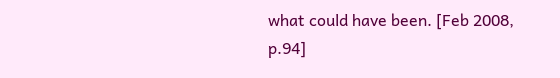what could have been. [Feb 2008, p.94]